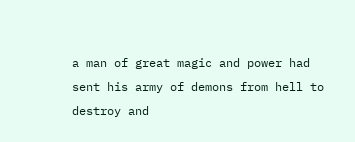a man of great magic and power had sent his army of demons from hell to destroy and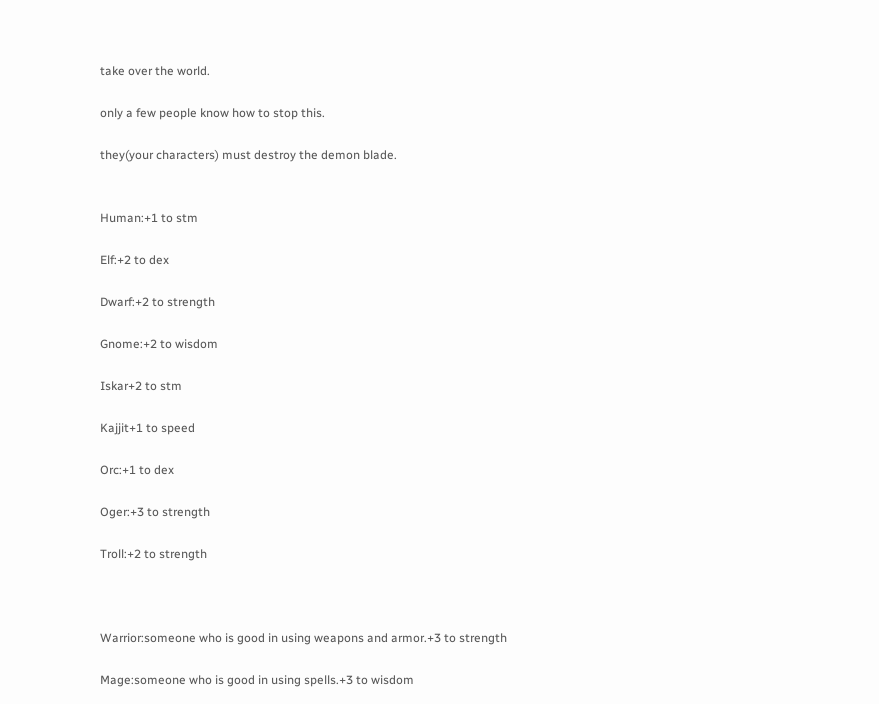take over the world.

only a few people know how to stop this.

they(your characters) must destroy the demon blade.


Human:+1 to stm

Elf:+2 to dex

Dwarf:+2 to strength

Gnome:+2 to wisdom

Iskar+2 to stm

Kajjit+1 to speed

Orc:+1 to dex

Oger:+3 to strength

Troll:+2 to strength



Warrior:someone who is good in using weapons and armor.+3 to strength

Mage:someone who is good in using spells.+3 to wisdom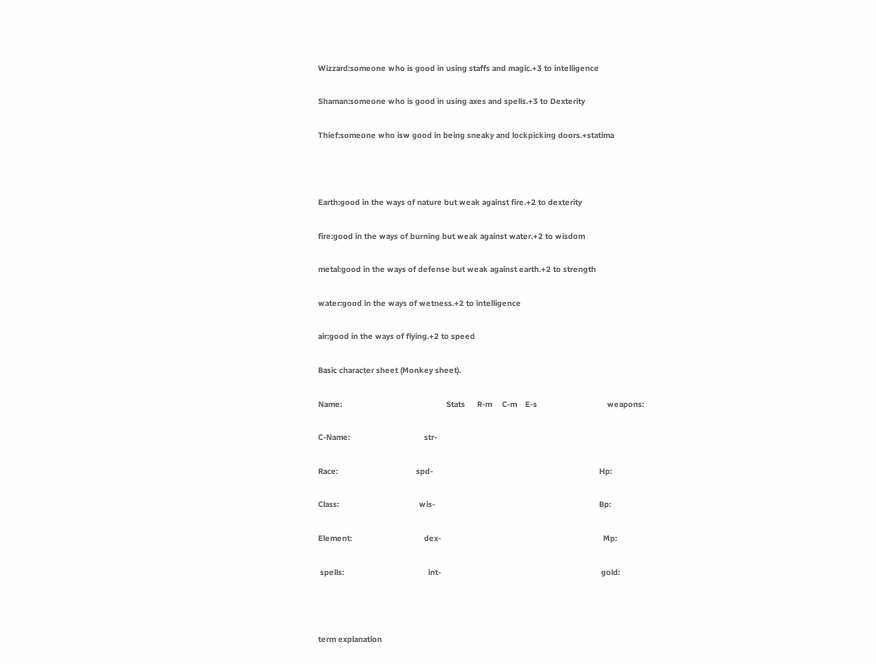Wizzard:someone who is good in using staffs and magic.+3 to intelligence

Shaman:someone who is good in using axes and spells.+3 to Dexterity

Thief:someone who isw good in being sneaky and lockpicking doors.+statima



Earth:good in the ways of nature but weak against fire.+2 to dexterity

fire:good in the ways of burning but weak against water.+2 to wisdom

metal:good in the ways of defense but weak against earth.+2 to strength

water:good in the ways of wetness.+2 to intelligence

air:good in the ways of flying.+2 to speed

Basic character sheet (Monkey sheet).

Name:                                                    Stats      R-m     C-m    E-s                                   weapons:

C-Name:                                     str-

Race:                                       spd-                                                                                   Hp:

Class:                                        wis-                                                                                  Bp:

Element:                                    dex-                                                                                 Mp:

 spells:                                          int-                                                                                gold:



term explanation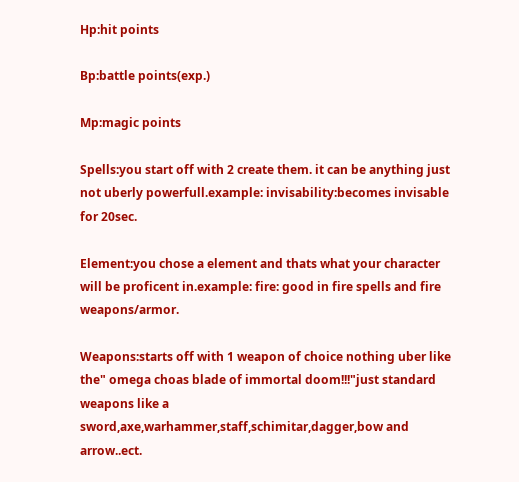Hp:hit points

Bp:battle points(exp.)

Mp:magic points

Spells:you start off with 2 create them. it can be anything just not uberly powerfull.example: invisability:becomes invisable for 20sec.

Element:you chose a element and thats what your character will be proficent in.example: fire: good in fire spells and fire weapons/armor.

Weapons:starts off with 1 weapon of choice nothing uber like the" omega choas blade of immortal doom!!!"just standard weapons like a sword,axe,warhammer,staff,schimitar,dagger,bow and arrow..ect.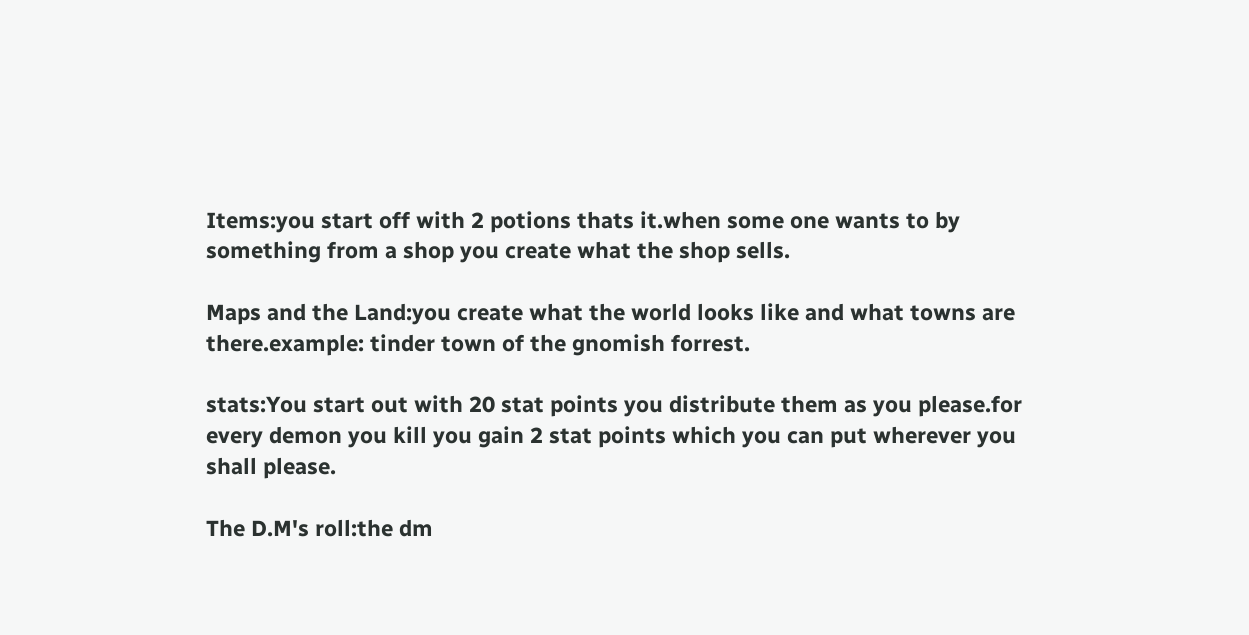Items:you start off with 2 potions thats it.when some one wants to by something from a shop you create what the shop sells.

Maps and the Land:you create what the world looks like and what towns are there.example: tinder town of the gnomish forrest.

stats:You start out with 20 stat points you distribute them as you please.for every demon you kill you gain 2 stat points which you can put wherever you shall please.

The D.M's roll:the dm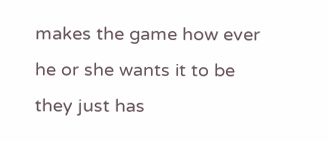makes the game how ever he or she wants it to be they just has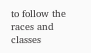to follow the races and classes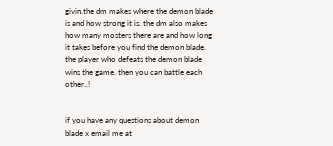givin.the dm makes where the demon blade is and how strong it is. the dm also makes how many mosters there are and how long it takes before you find the demon blade. the player who defeats the demon blade wins the game. then you can battle each other..!


if you have any questions about demon blade x email me at